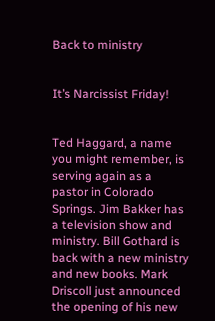Back to ministry


It’s Narcissist Friday!


Ted Haggard, a name you might remember, is serving again as a pastor in Colorado Springs. Jim Bakker has a television show and ministry. Bill Gothard is back with a new ministry and new books. Mark Driscoll just announced the opening of his new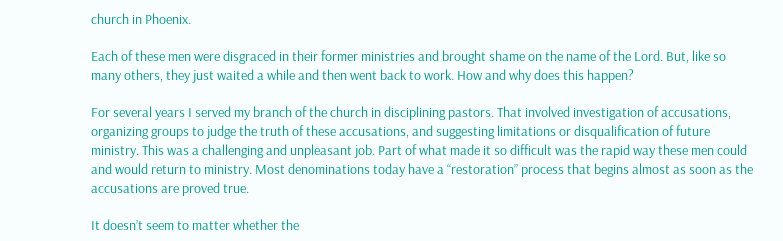church in Phoenix.

Each of these men were disgraced in their former ministries and brought shame on the name of the Lord. But, like so many others, they just waited a while and then went back to work. How and why does this happen?

For several years I served my branch of the church in disciplining pastors. That involved investigation of accusations, organizing groups to judge the truth of these accusations, and suggesting limitations or disqualification of future ministry. This was a challenging and unpleasant job. Part of what made it so difficult was the rapid way these men could and would return to ministry. Most denominations today have a “restoration” process that begins almost as soon as the accusations are proved true.

It doesn’t seem to matter whether the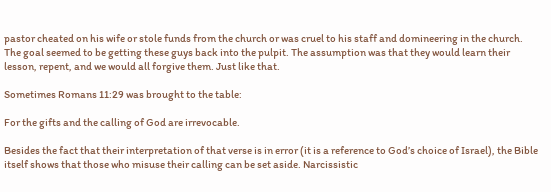pastor cheated on his wife or stole funds from the church or was cruel to his staff and domineering in the church. The goal seemed to be getting these guys back into the pulpit. The assumption was that they would learn their lesson, repent, and we would all forgive them. Just like that.

Sometimes Romans 11:29 was brought to the table:

For the gifts and the calling of God are irrevocable.

Besides the fact that their interpretation of that verse is in error (it is a reference to God’s choice of Israel), the Bible itself shows that those who misuse their calling can be set aside. Narcissistic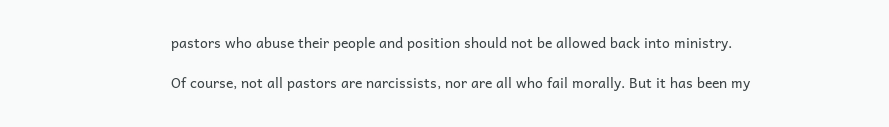pastors who abuse their people and position should not be allowed back into ministry.

Of course, not all pastors are narcissists, nor are all who fail morally. But it has been my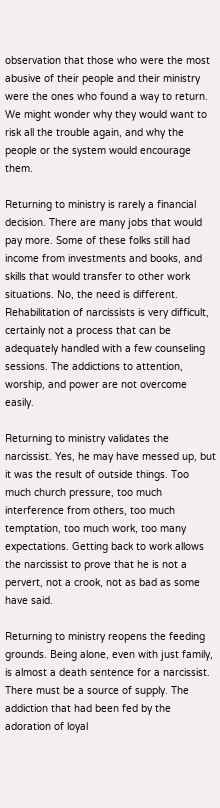observation that those who were the most abusive of their people and their ministry were the ones who found a way to return. We might wonder why they would want to risk all the trouble again, and why the people or the system would encourage them.

Returning to ministry is rarely a financial decision. There are many jobs that would pay more. Some of these folks still had income from investments and books, and skills that would transfer to other work situations. No, the need is different. Rehabilitation of narcissists is very difficult, certainly not a process that can be adequately handled with a few counseling sessions. The addictions to attention, worship, and power are not overcome easily.

Returning to ministry validates the narcissist. Yes, he may have messed up, but it was the result of outside things. Too much church pressure, too much interference from others, too much temptation, too much work, too many expectations. Getting back to work allows the narcissist to prove that he is not a pervert, not a crook, not as bad as some have said.

Returning to ministry reopens the feeding grounds. Being alone, even with just family, is almost a death sentence for a narcissist. There must be a source of supply. The addiction that had been fed by the adoration of loyal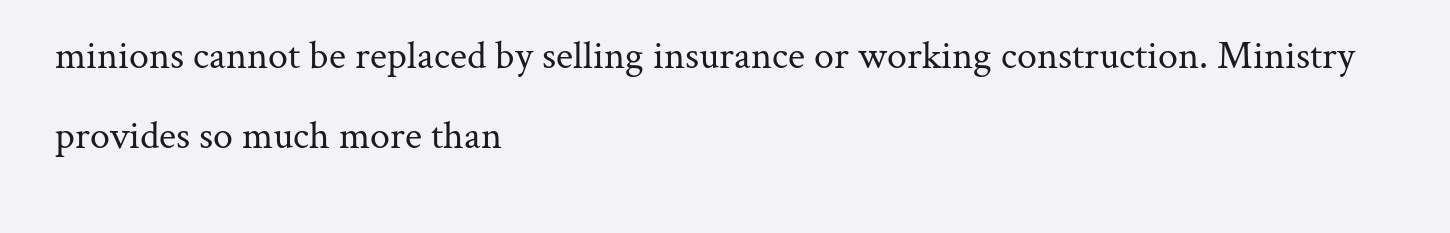minions cannot be replaced by selling insurance or working construction. Ministry provides so much more than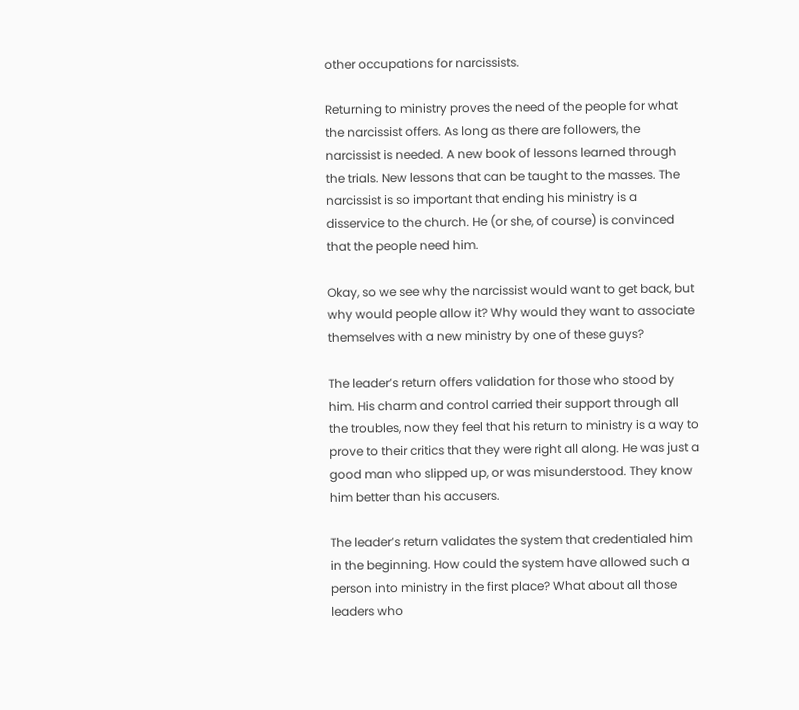other occupations for narcissists.

Returning to ministry proves the need of the people for what the narcissist offers. As long as there are followers, the narcissist is needed. A new book of lessons learned through the trials. New lessons that can be taught to the masses. The narcissist is so important that ending his ministry is a disservice to the church. He (or she, of course) is convinced that the people need him.

Okay, so we see why the narcissist would want to get back, but why would people allow it? Why would they want to associate themselves with a new ministry by one of these guys?

The leader’s return offers validation for those who stood by him. His charm and control carried their support through all the troubles, now they feel that his return to ministry is a way to prove to their critics that they were right all along. He was just a good man who slipped up, or was misunderstood. They know him better than his accusers.

The leader’s return validates the system that credentialed him in the beginning. How could the system have allowed such a person into ministry in the first place? What about all those leaders who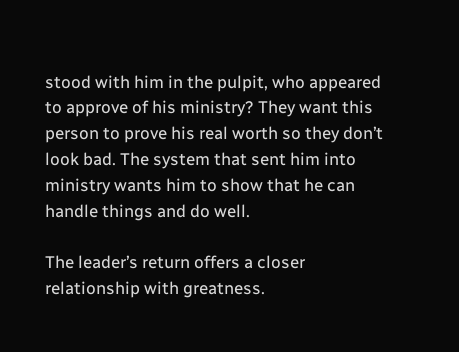stood with him in the pulpit, who appeared to approve of his ministry? They want this person to prove his real worth so they don’t look bad. The system that sent him into ministry wants him to show that he can handle things and do well.

The leader’s return offers a closer relationship with greatness.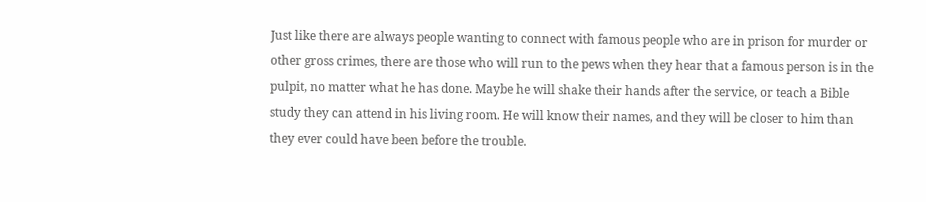Just like there are always people wanting to connect with famous people who are in prison for murder or other gross crimes, there are those who will run to the pews when they hear that a famous person is in the pulpit, no matter what he has done. Maybe he will shake their hands after the service, or teach a Bible study they can attend in his living room. He will know their names, and they will be closer to him than they ever could have been before the trouble.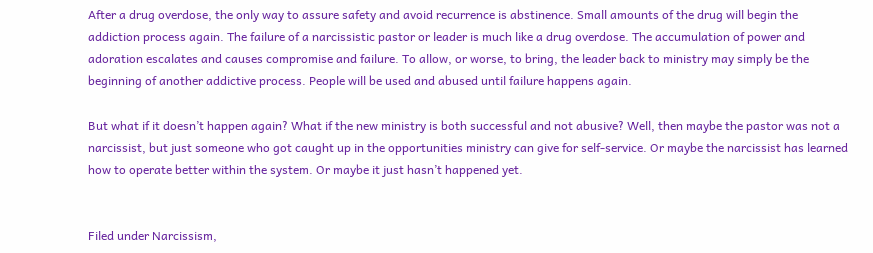After a drug overdose, the only way to assure safety and avoid recurrence is abstinence. Small amounts of the drug will begin the addiction process again. The failure of a narcissistic pastor or leader is much like a drug overdose. The accumulation of power and adoration escalates and causes compromise and failure. To allow, or worse, to bring, the leader back to ministry may simply be the beginning of another addictive process. People will be used and abused until failure happens again.

But what if it doesn’t happen again? What if the new ministry is both successful and not abusive? Well, then maybe the pastor was not a narcissist, but just someone who got caught up in the opportunities ministry can give for self-service. Or maybe the narcissist has learned how to operate better within the system. Or maybe it just hasn’t happened yet.


Filed under Narcissism,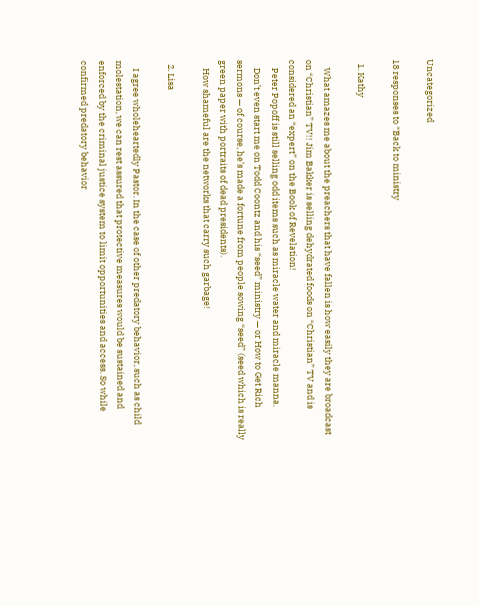Uncategorized

18 responses to “Back to ministry

  1. Kathy

    What amazes me about the preachers that have fallen is how easily they are broadcast on “Christian” TV!! Jim Bakker is selling dehydrated foods on “Christian” TV and is considered an “expert” on the Book of Revelation!
    Peter Popoff is still selling odd items such as miracle water and miracle manna.
    Don’t even start me on Todd Coontz and his “seed” ministry — or How to Get Rich sermons — of course, he’s made a fortune from people sowing “seed” (seed which is really green paper with portraits of dead presidents).
    How shameful are the networks that carry such garbage!

  2. Lisa

    I agree wholeheartedly Pastor. In the case of other predatory behavior, such as child molestation, we can rest assured that protective measures would be sustained and enforced by the criminal justice system to limit opportunities and access. So while confirmed predatory behavior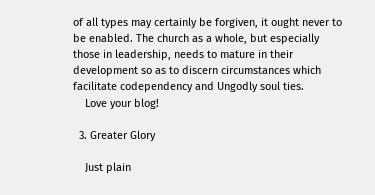of all types may certainly be forgiven, it ought never to be enabled. The church as a whole, but especially those in leadership, needs to mature in their development so as to discern circumstances which facilitate codependency and Ungodly soul ties.
    Love your blog!

  3. Greater Glory

    Just plain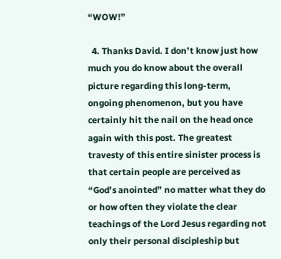“WOW!”

  4. Thanks David. I don’t know just how much you do know about the overall picture regarding this long-term, ongoing phenomenon, but you have certainly hit the nail on the head once again with this post. The greatest travesty of this entire sinister process is that certain people are perceived as “God’s anointed” no matter what they do or how often they violate the clear teachings of the Lord Jesus regarding not only their personal discipleship but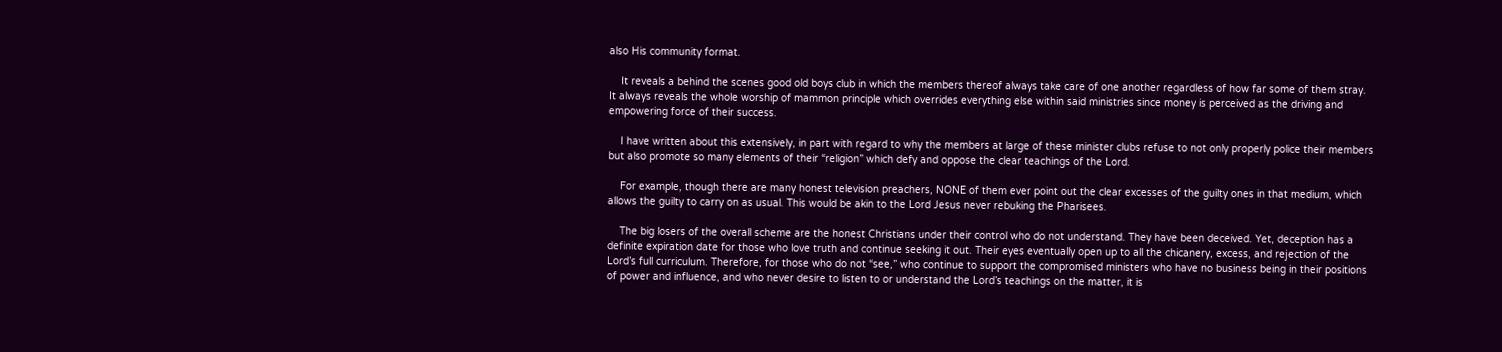also His community format.

    It reveals a behind the scenes good old boys club in which the members thereof always take care of one another regardless of how far some of them stray. It always reveals the whole worship of mammon principle which overrides everything else within said ministries since money is perceived as the driving and empowering force of their success.

    I have written about this extensively, in part with regard to why the members at large of these minister clubs refuse to not only properly police their members but also promote so many elements of their “religion” which defy and oppose the clear teachings of the Lord.

    For example, though there are many honest television preachers, NONE of them ever point out the clear excesses of the guilty ones in that medium, which allows the guilty to carry on as usual. This would be akin to the Lord Jesus never rebuking the Pharisees.

    The big losers of the overall scheme are the honest Christians under their control who do not understand. They have been deceived. Yet, deception has a definite expiration date for those who love truth and continue seeking it out. Their eyes eventually open up to all the chicanery, excess, and rejection of the Lord’s full curriculum. Therefore, for those who do not “see,” who continue to support the compromised ministers who have no business being in their positions of power and influence, and who never desire to listen to or understand the Lord’s teachings on the matter, it is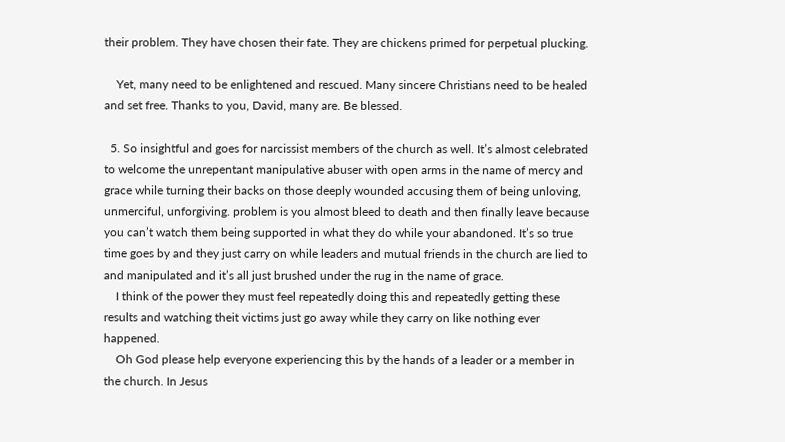their problem. They have chosen their fate. They are chickens primed for perpetual plucking.

    Yet, many need to be enlightened and rescued. Many sincere Christians need to be healed and set free. Thanks to you, David, many are. Be blessed.

  5. So insightful and goes for narcissist members of the church as well. It’s almost celebrated to welcome the unrepentant manipulative abuser with open arms in the name of mercy and grace while turning their backs on those deeply wounded accusing them of being unloving, unmerciful, unforgiving. problem is you almost bleed to death and then finally leave because you can’t watch them being supported in what they do while your abandoned. It’s so true time goes by and they just carry on while leaders and mutual friends in the church are lied to and manipulated and it’s all just brushed under the rug in the name of grace.
    I think of the power they must feel repeatedly doing this and repeatedly getting these results and watching theit victims just go away while they carry on like nothing ever happened.
    Oh God please help everyone experiencing this by the hands of a leader or a member in the church. In Jesus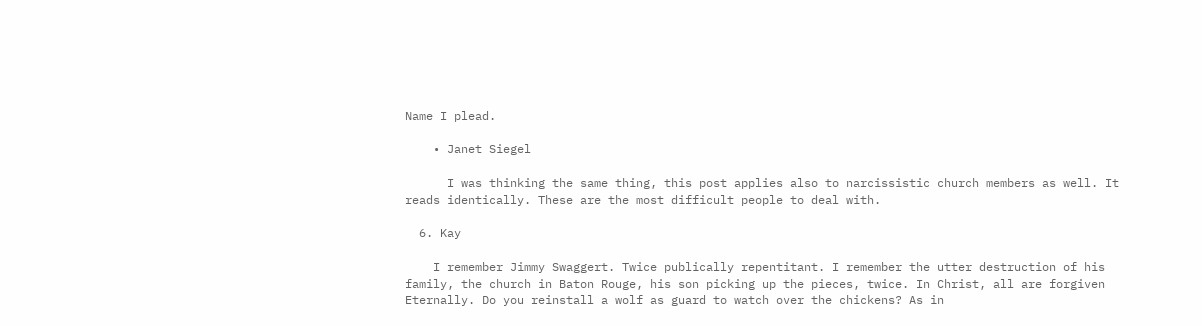Name I plead.

    • Janet Siegel

      I was thinking the same thing, this post applies also to narcissistic church members as well. It reads identically. These are the most difficult people to deal with.

  6. Kay

    I remember Jimmy Swaggert. Twice publically repentitant. I remember the utter destruction of his family, the church in Baton Rouge, his son picking up the pieces, twice. In Christ, all are forgiven Eternally. Do you reinstall a wolf as guard to watch over the chickens? As in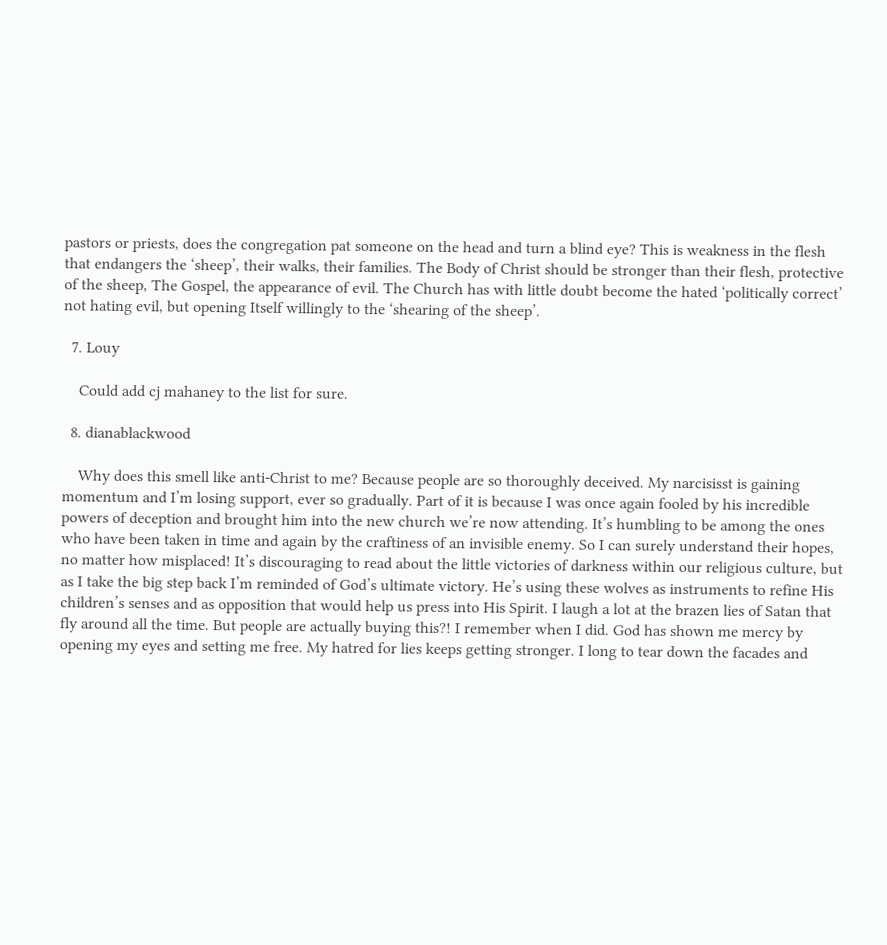pastors or priests, does the congregation pat someone on the head and turn a blind eye? This is weakness in the flesh that endangers the ‘sheep’, their walks, their families. The Body of Christ should be stronger than their flesh, protective of the sheep, The Gospel, the appearance of evil. The Church has with little doubt become the hated ‘politically correct’ not hating evil, but opening Itself willingly to the ‘shearing of the sheep’.

  7. Louy

    Could add cj mahaney to the list for sure.

  8. dianablackwood

    Why does this smell like anti-Christ to me? Because people are so thoroughly deceived. My narcisisst is gaining momentum and I’m losing support, ever so gradually. Part of it is because I was once again fooled by his incredible powers of deception and brought him into the new church we’re now attending. It’s humbling to be among the ones who have been taken in time and again by the craftiness of an invisible enemy. So I can surely understand their hopes, no matter how misplaced! It’s discouraging to read about the little victories of darkness within our religious culture, but as I take the big step back I’m reminded of God’s ultimate victory. He’s using these wolves as instruments to refine His children’s senses and as opposition that would help us press into His Spirit. I laugh a lot at the brazen lies of Satan that fly around all the time. But people are actually buying this?! I remember when I did. God has shown me mercy by opening my eyes and setting me free. My hatred for lies keeps getting stronger. I long to tear down the facades and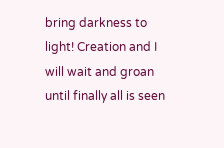bring darkness to light! Creation and I will wait and groan until finally all is seen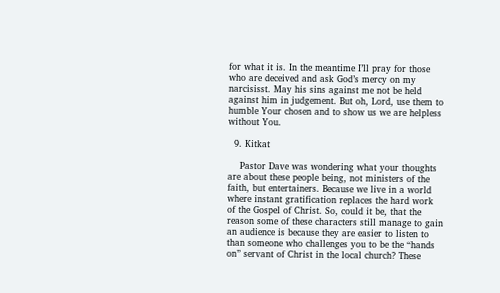for what it is. In the meantime I’ll pray for those who are deceived and ask God’s mercy on my narcisisst. May his sins against me not be held against him in judgement. But oh, Lord, use them to humble Your chosen and to show us we are helpless without You.

  9. Kitkat

    Pastor Dave was wondering what your thoughts are about these people being, not ministers of the faith, but entertainers. Because we live in a world where instant gratification replaces the hard work of the Gospel of Christ. So, could it be, that the reason some of these characters still manage to gain an audience is because they are easier to listen to than someone who challenges you to be the “hands on” servant of Christ in the local church? These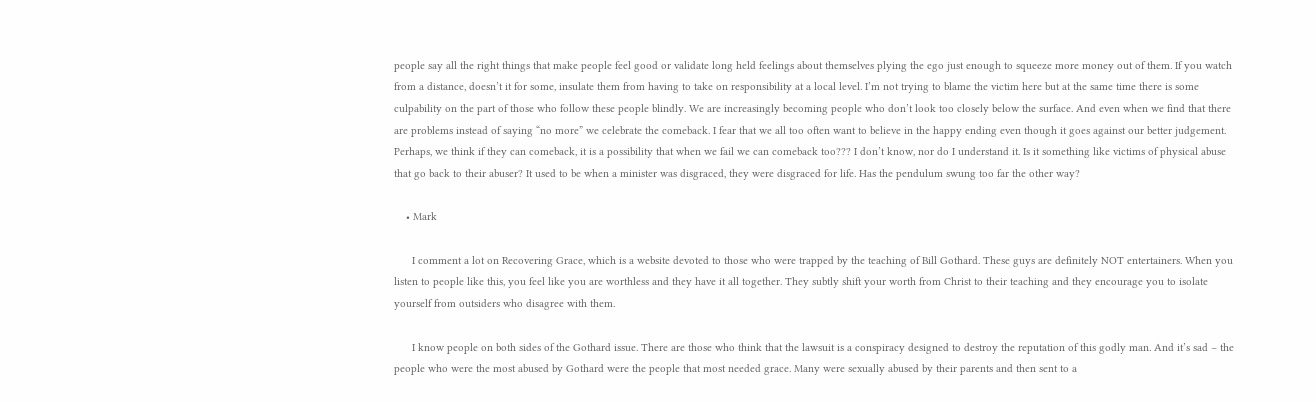people say all the right things that make people feel good or validate long held feelings about themselves plying the ego just enough to squeeze more money out of them. If you watch from a distance, doesn’t it for some, insulate them from having to take on responsibility at a local level. I’m not trying to blame the victim here but at the same time there is some culpability on the part of those who follow these people blindly. We are increasingly becoming people who don’t look too closely below the surface. And even when we find that there are problems instead of saying “no more” we celebrate the comeback. I fear that we all too often want to believe in the happy ending even though it goes against our better judgement. Perhaps, we think if they can comeback, it is a possibility that when we fail we can comeback too??? I don’t know, nor do I understand it. Is it something like victims of physical abuse that go back to their abuser? It used to be when a minister was disgraced, they were disgraced for life. Has the pendulum swung too far the other way?

    • Mark

      I comment a lot on Recovering Grace, which is a website devoted to those who were trapped by the teaching of Bill Gothard. These guys are definitely NOT entertainers. When you listen to people like this, you feel like you are worthless and they have it all together. They subtly shift your worth from Christ to their teaching and they encourage you to isolate yourself from outsiders who disagree with them.

      I know people on both sides of the Gothard issue. There are those who think that the lawsuit is a conspiracy designed to destroy the reputation of this godly man. And it’s sad – the people who were the most abused by Gothard were the people that most needed grace. Many were sexually abused by their parents and then sent to a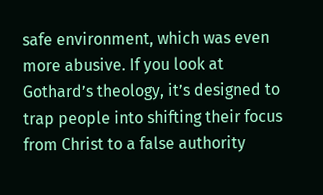safe environment, which was even more abusive. If you look at Gothard’s theology, it’s designed to trap people into shifting their focus from Christ to a false authority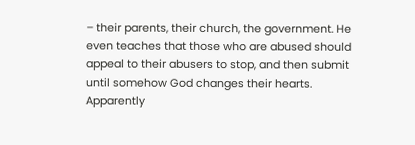– their parents, their church, the government. He even teaches that those who are abused should appeal to their abusers to stop, and then submit until somehow God changes their hearts. Apparently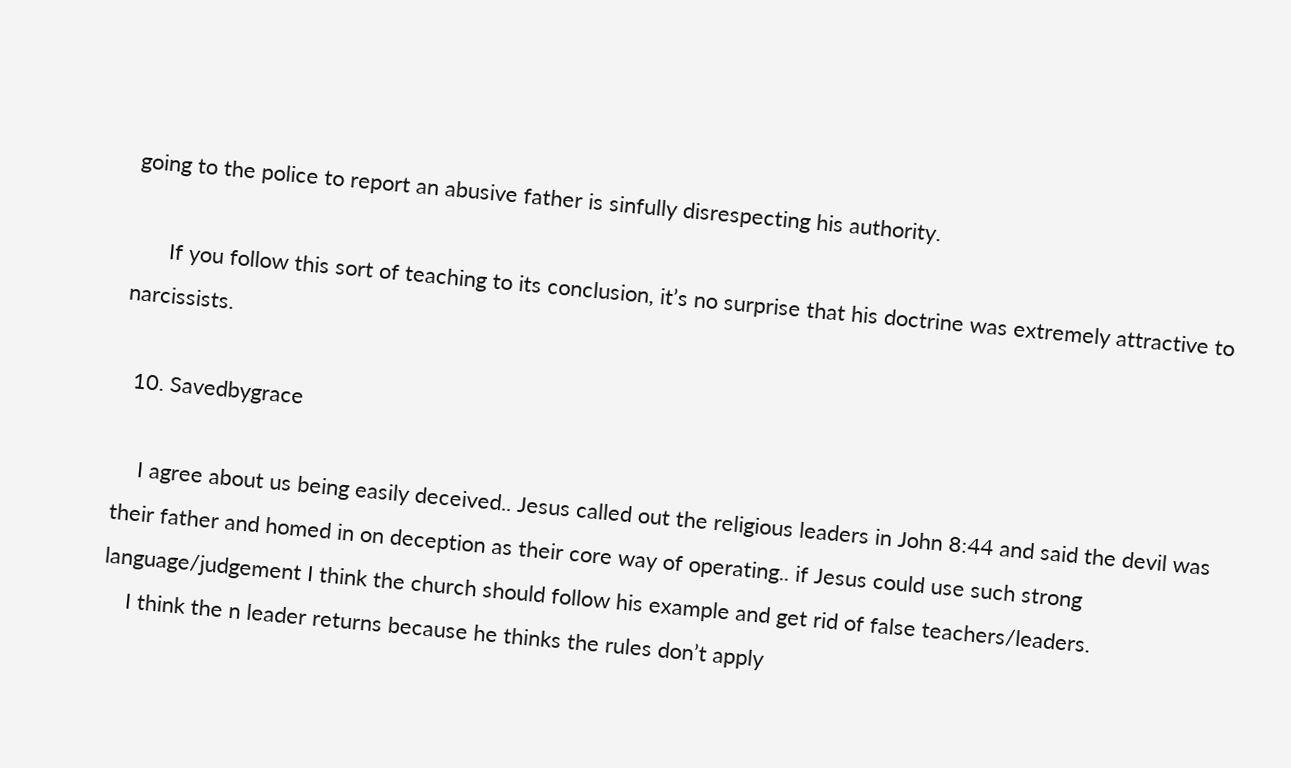going to the police to report an abusive father is sinfully disrespecting his authority.

      If you follow this sort of teaching to its conclusion, it’s no surprise that his doctrine was extremely attractive to narcissists.

  10. Savedbygrace

    I agree about us being easily deceived.. Jesus called out the religious leaders in John 8:44 and said the devil was their father and homed in on deception as their core way of operating.. if Jesus could use such strong language/judgement I think the church should follow his example and get rid of false teachers/leaders.
    I think the n leader returns because he thinks the rules don’t apply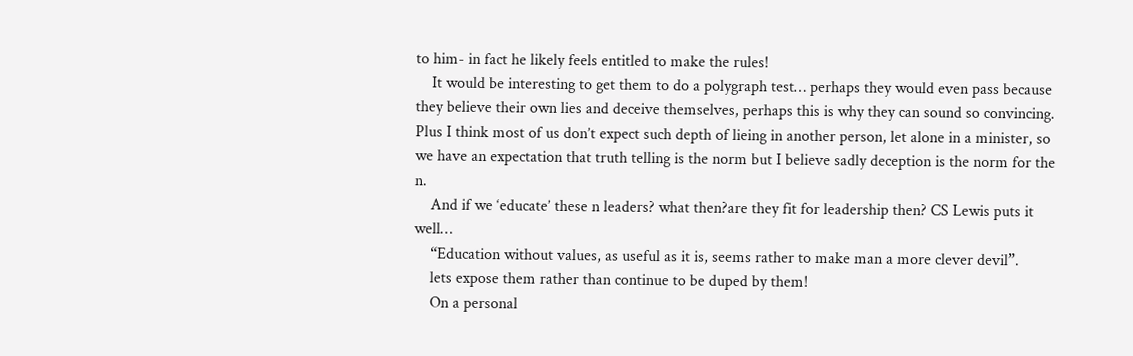to him- in fact he likely feels entitled to make the rules!
    It would be interesting to get them to do a polygraph test… perhaps they would even pass because they believe their own lies and deceive themselves, perhaps this is why they can sound so convincing. Plus I think most of us don’t expect such depth of lieing in another person, let alone in a minister, so we have an expectation that truth telling is the norm but I believe sadly deception is the norm for the n.
    And if we ‘educate’ these n leaders? what then?are they fit for leadership then? CS Lewis puts it well…
    “Education without values, as useful as it is, seems rather to make man a more clever devil”.
    lets expose them rather than continue to be duped by them!
    On a personal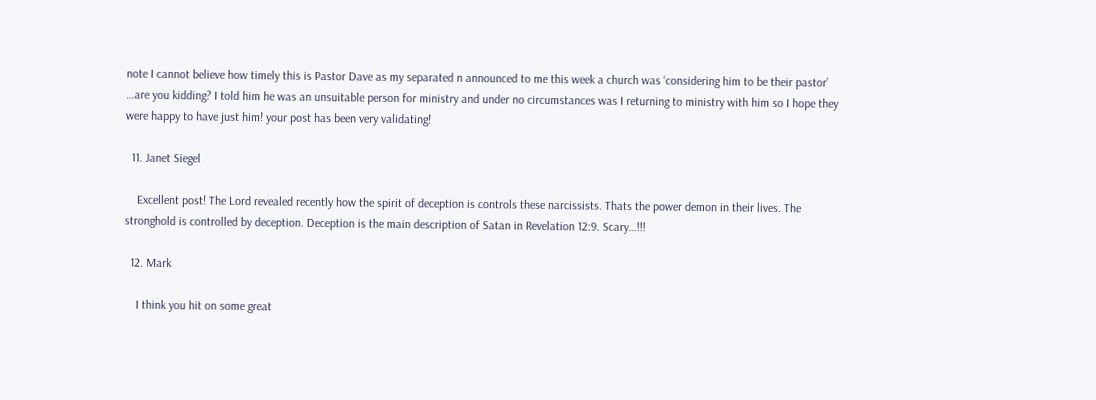note I cannot believe how timely this is Pastor Dave as my separated n announced to me this week a church was ‘considering him to be their pastor’ …are you kidding? I told him he was an unsuitable person for ministry and under no circumstances was I returning to ministry with him so I hope they were happy to have just him! your post has been very validating!

  11. Janet Siegel

    Excellent post! The Lord revealed recently how the spirit of deception is controls these narcissists. Thats the power demon in their lives. The stronghold is controlled by deception. Deception is the main description of Satan in Revelation 12:9. Scary…!!!

  12. Mark

    I think you hit on some great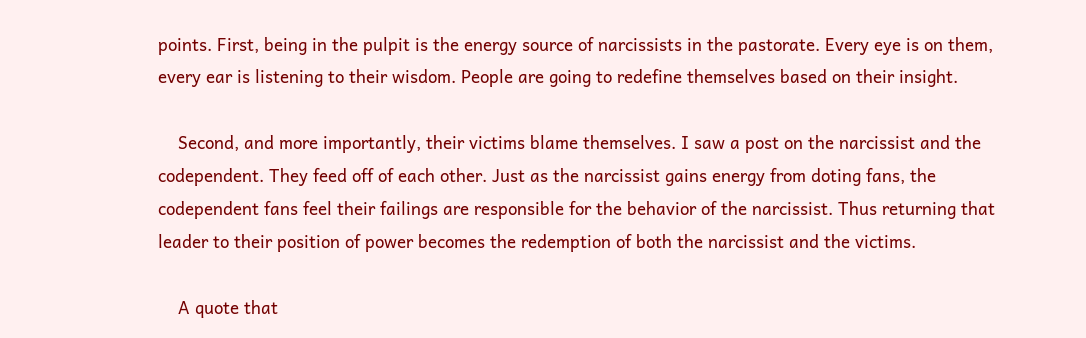points. First, being in the pulpit is the energy source of narcissists in the pastorate. Every eye is on them, every ear is listening to their wisdom. People are going to redefine themselves based on their insight.

    Second, and more importantly, their victims blame themselves. I saw a post on the narcissist and the codependent. They feed off of each other. Just as the narcissist gains energy from doting fans, the codependent fans feel their failings are responsible for the behavior of the narcissist. Thus returning that leader to their position of power becomes the redemption of both the narcissist and the victims.

    A quote that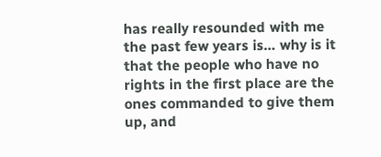has really resounded with me the past few years is… why is it that the people who have no rights in the first place are the ones commanded to give them up, and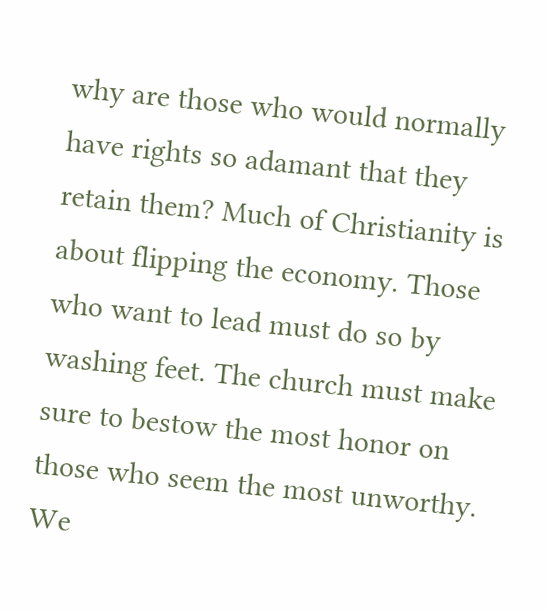why are those who would normally have rights so adamant that they retain them? Much of Christianity is about flipping the economy. Those who want to lead must do so by washing feet. The church must make sure to bestow the most honor on those who seem the most unworthy. We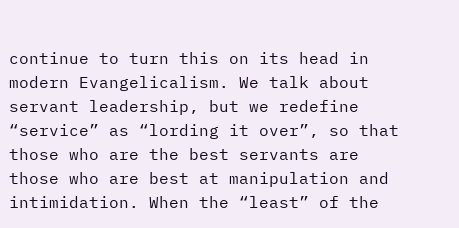continue to turn this on its head in modern Evangelicalism. We talk about servant leadership, but we redefine “service” as “lording it over”, so that those who are the best servants are those who are best at manipulation and intimidation. When the “least” of the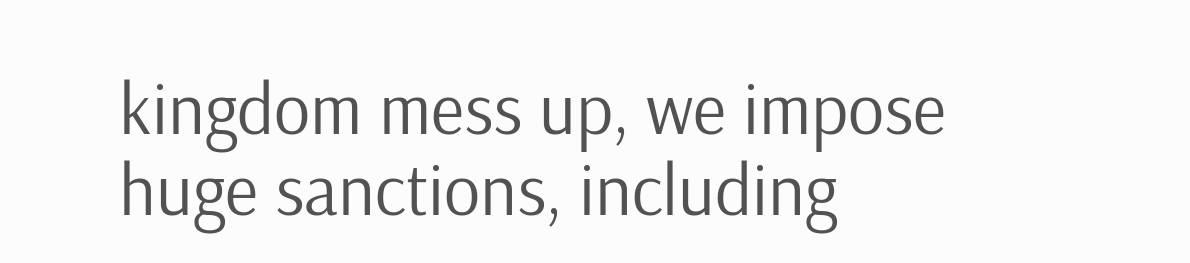kingdom mess up, we impose huge sanctions, including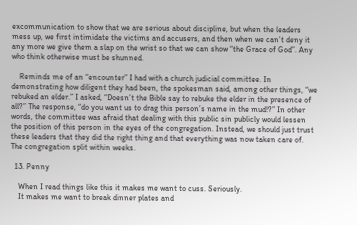excommunication to show that we are serious about discipline, but when the leaders mess up, we first intimidate the victims and accusers, and then when we can’t deny it any more we give them a slap on the wrist so that we can show “the Grace of God”. Any who think otherwise must be shunned.

    Reminds me of an “encounter” I had with a church judicial committee. In demonstrating how diligent they had been, the spokesman said, among other things, “we rebuked an elder.” I asked, “Doesn’t the Bible say to rebuke the elder in the presence of all?” The response, “do you want us to drag this person’s name in the mud!?” In other words, the committee was afraid that dealing with this public sin publicly would lessen the position of this person in the eyes of the congregation. Instead, we should just trust these leaders that they did the right thing and that everything was now taken care of. The congregation split within weeks.

  13. Penny

    When I read things like this it makes me want to cuss. Seriously.
    It makes me want to break dinner plates and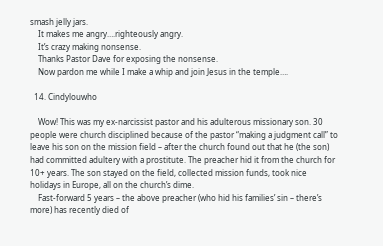smash jelly jars.
    It makes me angry….righteously angry.
    It’s crazy making nonsense.
    Thanks Pastor Dave for exposing the nonsense.
    Now pardon me while I make a whip and join Jesus in the temple….

  14. Cindylouwho

    Wow! This was my ex-narcissist pastor and his adulterous missionary son. 30 people were church disciplined because of the pastor “making a judgment call” to leave his son on the mission field – after the church found out that he (the son) had committed adultery with a prostitute. The preacher hid it from the church for 10+ years. The son stayed on the field, collected mission funds, took nice holidays in Europe, all on the church’s dime.
    Fast-forward 5 years – the above preacher (who hid his families’ sin – there’s more) has recently died of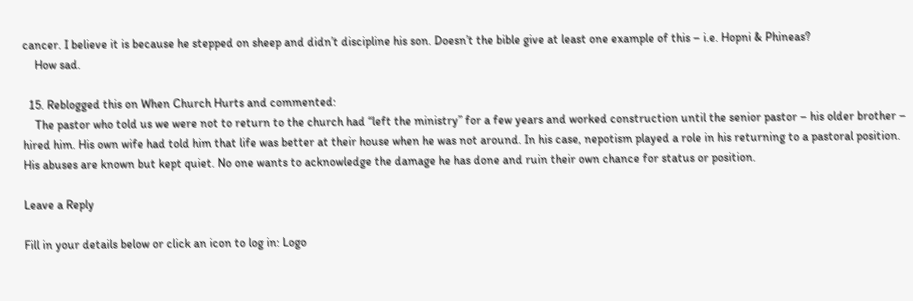cancer. I believe it is because he stepped on sheep and didn’t discipline his son. Doesn’t the bible give at least one example of this – i.e. Hopni & Phineas?
    How sad.

  15. Reblogged this on When Church Hurts and commented:
    The pastor who told us we were not to return to the church had “left the ministry” for a few years and worked construction until the senior pastor – his older brother – hired him. His own wife had told him that life was better at their house when he was not around. In his case, nepotism played a role in his returning to a pastoral position. His abuses are known but kept quiet. No one wants to acknowledge the damage he has done and ruin their own chance for status or position.

Leave a Reply

Fill in your details below or click an icon to log in: Logo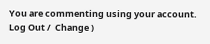You are commenting using your account. Log Out /  Change )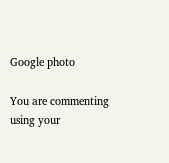Google photo

You are commenting using your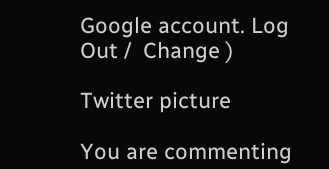Google account. Log Out /  Change )

Twitter picture

You are commenting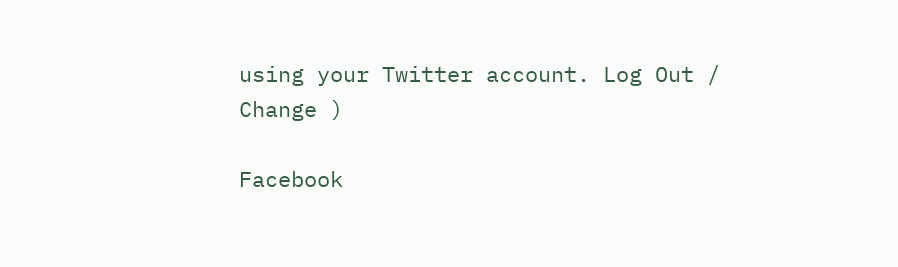using your Twitter account. Log Out /  Change )

Facebook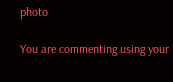photo

You are commenting using your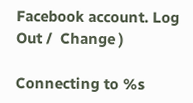Facebook account. Log Out /  Change )

Connecting to %s